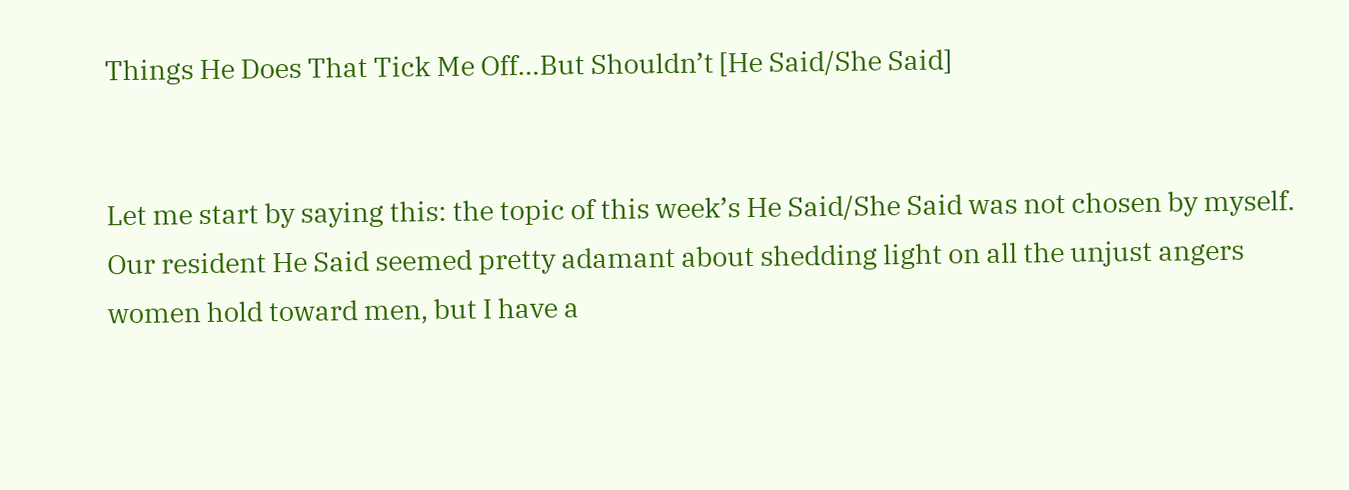Things He Does That Tick Me Off…But Shouldn’t [He Said/She Said]


Let me start by saying this: the topic of this week’s He Said/She Said was not chosen by myself. Our resident He Said seemed pretty adamant about shedding light on all the unjust angers women hold toward men, but I have a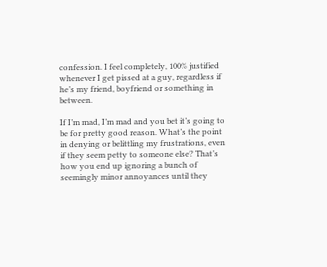confession. I feel completely, 100% justified whenever I get pissed at a guy, regardless if he’s my friend, boyfriend or something in between.

If I’m mad, I’m mad and you bet it’s going to be for pretty good reason. What’s the point in denying or belittling my frustrations, even if they seem petty to someone else? That’s how you end up ignoring a bunch of seemingly minor annoyances until they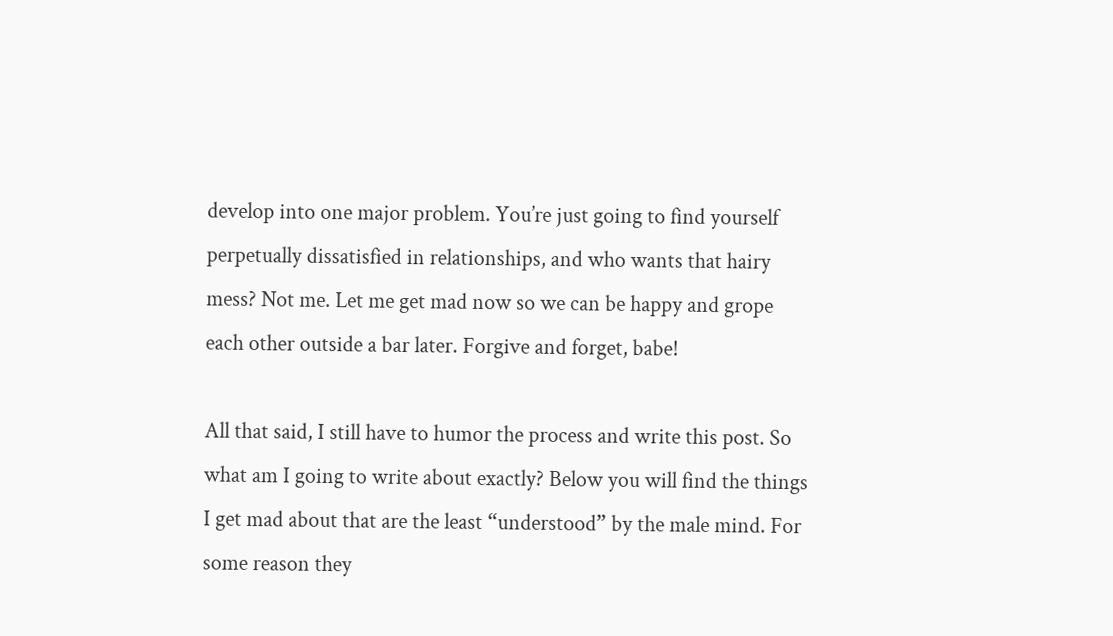develop into one major problem. You’re just going to find yourself perpetually dissatisfied in relationships, and who wants that hairy mess? Not me. Let me get mad now so we can be happy and grope each other outside a bar later. Forgive and forget, babe!

All that said, I still have to humor the process and write this post. So what am I going to write about exactly? Below you will find the things I get mad about that are the least “understood” by the male mind. For some reason they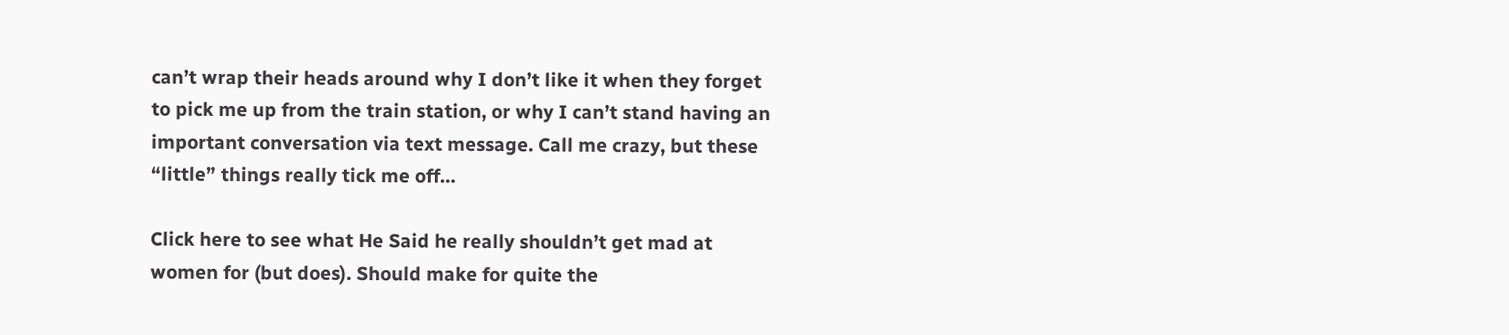can’t wrap their heads around why I don’t like it when they forget to pick me up from the train station, or why I can’t stand having an important conversation via text message. Call me crazy, but these “little” things really tick me off…

Click here to see what He Said he really shouldn’t get mad at women for (but does). Should make for quite the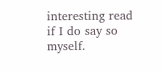interesting read if I do say so myself.